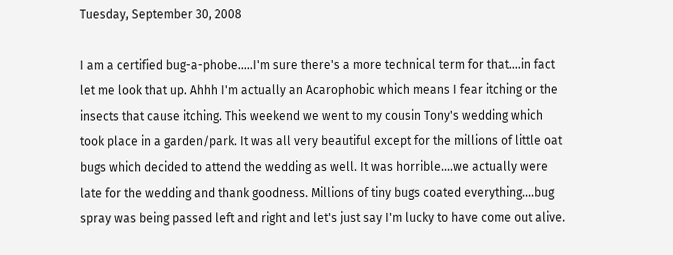Tuesday, September 30, 2008

I am a certified bug-a-phobe.....I'm sure there's a more technical term for that....in fact let me look that up. Ahhh I'm actually an Acarophobic which means I fear itching or the insects that cause itching. This weekend we went to my cousin Tony's wedding which took place in a garden/park. It was all very beautiful except for the millions of little oat bugs which decided to attend the wedding as well. It was horrible....we actually were late for the wedding and thank goodness. Millions of tiny bugs coated everything....bug spray was being passed left and right and let's just say I'm lucky to have come out alive.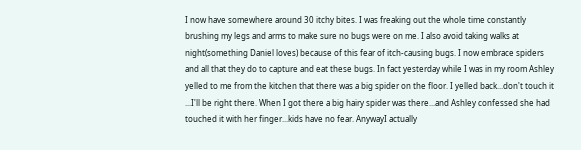I now have somewhere around 30 itchy bites. I was freaking out the whole time constantly brushing my legs and arms to make sure no bugs were on me. I also avoid taking walks at night(something Daniel loves) because of this fear of itch-causing bugs. I now embrace spiders and all that they do to capture and eat these bugs. In fact yesterday while I was in my room Ashley yelled to me from the kitchen that there was a big spider on the floor. I yelled back...don't touch it ...I'll be right there. When I got there a big hairy spider was there...and Ashley confessed she had touched it with her finger...kids have no fear. AnywayI actually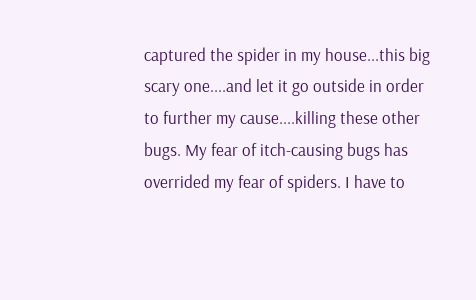captured the spider in my house...this big scary one....and let it go outside in order to further my cause....killing these other bugs. My fear of itch-causing bugs has overrided my fear of spiders. I have to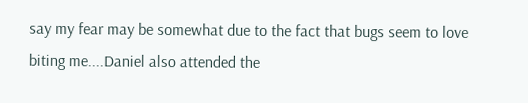say my fear may be somewhat due to the fact that bugs seem to love biting me....Daniel also attended the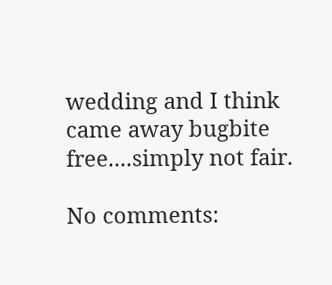wedding and I think came away bugbite free....simply not fair.

No comments: